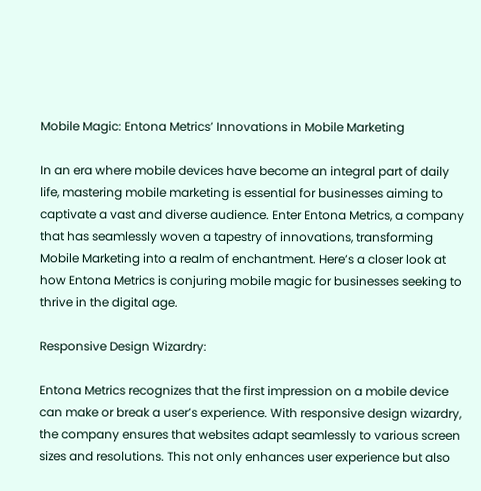Mobile Magic: Entona Metrics’ Innovations in Mobile Marketing

In an era where mobile devices have become an integral part of daily life, mastering mobile marketing is essential for businesses aiming to captivate a vast and diverse audience. Enter Entona Metrics, a company that has seamlessly woven a tapestry of innovations, transforming Mobile Marketing into a realm of enchantment. Here’s a closer look at how Entona Metrics is conjuring mobile magic for businesses seeking to thrive in the digital age.

Responsive Design Wizardry:

Entona Metrics recognizes that the first impression on a mobile device can make or break a user’s experience. With responsive design wizardry, the company ensures that websites adapt seamlessly to various screen sizes and resolutions. This not only enhances user experience but also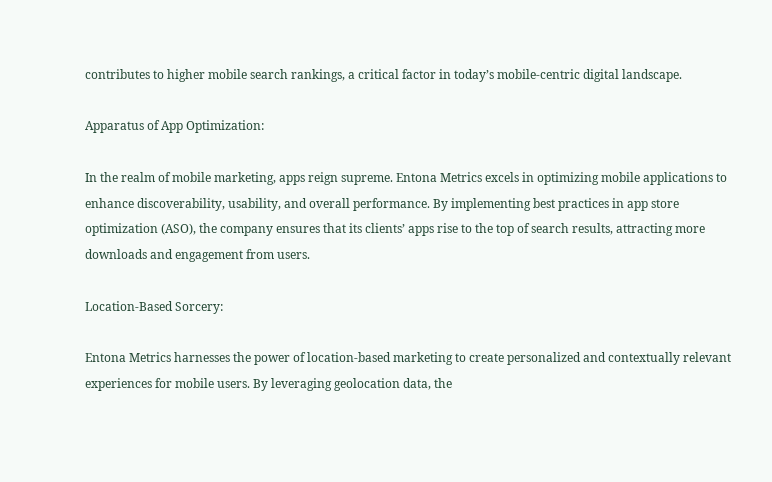contributes to higher mobile search rankings, a critical factor in today’s mobile-centric digital landscape.

Apparatus of App Optimization:

In the realm of mobile marketing, apps reign supreme. Entona Metrics excels in optimizing mobile applications to enhance discoverability, usability, and overall performance. By implementing best practices in app store optimization (ASO), the company ensures that its clients’ apps rise to the top of search results, attracting more downloads and engagement from users.

Location-Based Sorcery:

Entona Metrics harnesses the power of location-based marketing to create personalized and contextually relevant experiences for mobile users. By leveraging geolocation data, the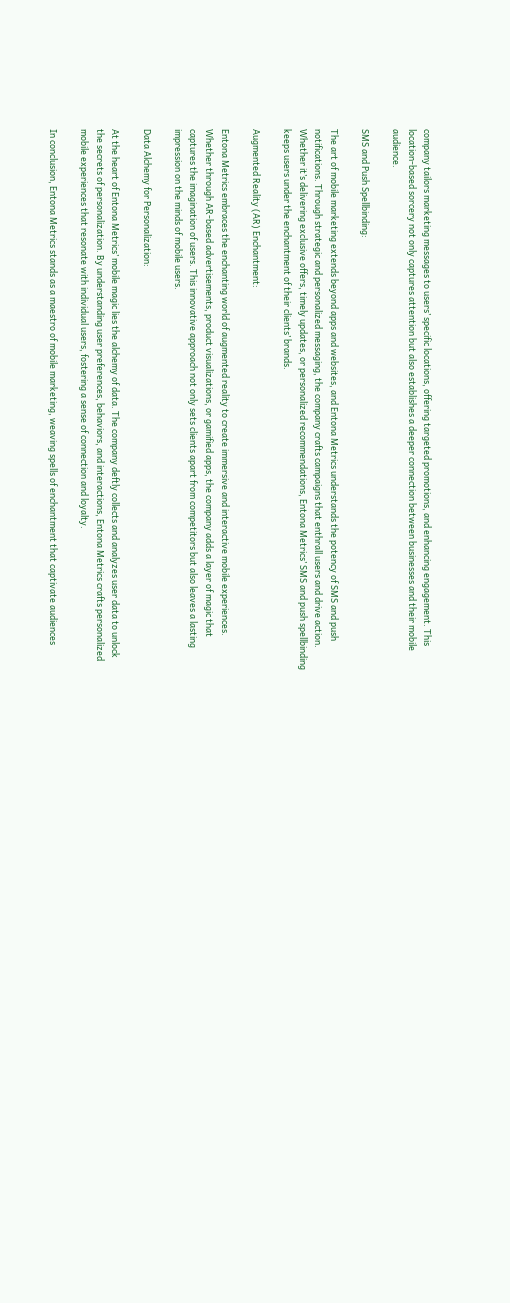company tailors marketing messages to users’ specific locations, offering targeted promotions, and enhancing engagement. This location-based sorcery not only captures attention but also establishes a deeper connection between businesses and their mobile audience.

SMS and Push Spellbinding:

The art of mobile marketing extends beyond apps and websites, and Entona Metrics understands the potency of SMS and push notifications. Through strategic and personalized messaging, the company crafts campaigns that enthrall users and drive action. Whether it’s delivering exclusive offers, timely updates, or personalized recommendations, Entona Metrics’ SMS and push spellbinding keeps users under the enchantment of their clients’ brands.

Augmented Reality (AR) Enchantment:

Entona Metrics embraces the enchanting world of augmented reality to create immersive and interactive mobile experiences. Whether through AR-based advertisements, product visualizations, or gamified apps, the company adds a layer of magic that captures the imagination of users. This innovative approach not only sets clients apart from competitors but also leaves a lasting impression on the minds of mobile users.

Data Alchemy for Personalization:

At the heart of Entona Metrics’ mobile magic lies the alchemy of data. The company deftly collects and analyzes user data to unlock the secrets of personalization. By understanding user preferences, behaviors, and interactions, Entona Metrics crafts personalized mobile experiences that resonate with individual users, fostering a sense of connection and loyalty.

In conclusion, Entona Metrics stands as a maestro of mobile marketing, weaving spells of enchantment that captivate audiences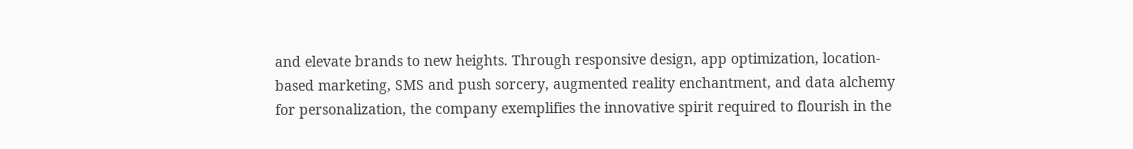and elevate brands to new heights. Through responsive design, app optimization, location-based marketing, SMS and push sorcery, augmented reality enchantment, and data alchemy for personalization, the company exemplifies the innovative spirit required to flourish in the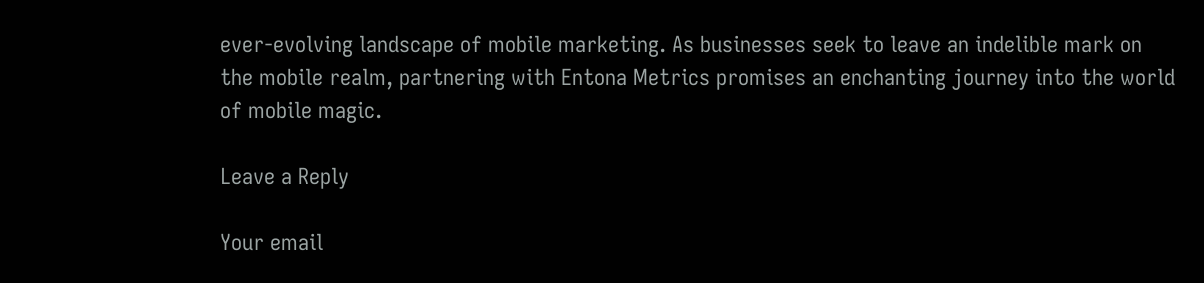ever-evolving landscape of mobile marketing. As businesses seek to leave an indelible mark on the mobile realm, partnering with Entona Metrics promises an enchanting journey into the world of mobile magic.

Leave a Reply

Your email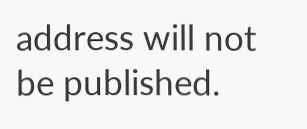address will not be published.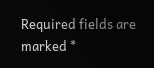Required fields are marked *